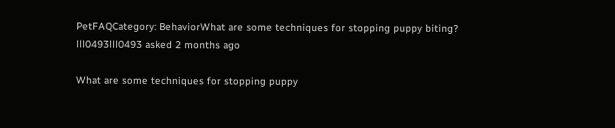PetFAQCategory: BehaviorWhat are some techniques for stopping puppy biting?
lll0493lll0493 asked 2 months ago

What are some techniques for stopping puppy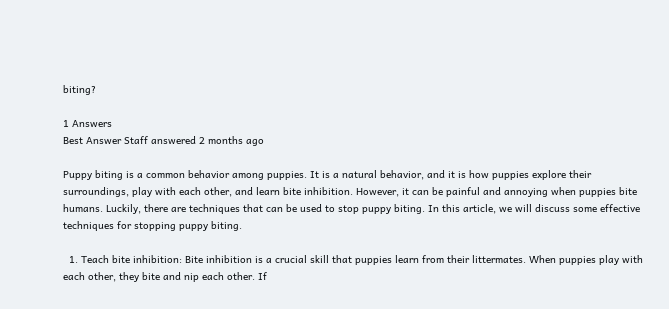biting?

1 Answers
Best Answer Staff answered 2 months ago

Puppy biting is a common behavior among puppies. It is a natural behavior, and it is how puppies explore their surroundings, play with each other, and learn bite inhibition. However, it can be painful and annoying when puppies bite humans. Luckily, there are techniques that can be used to stop puppy biting. In this article, we will discuss some effective techniques for stopping puppy biting.

  1. Teach bite inhibition: Bite inhibition is a crucial skill that puppies learn from their littermates. When puppies play with each other, they bite and nip each other. If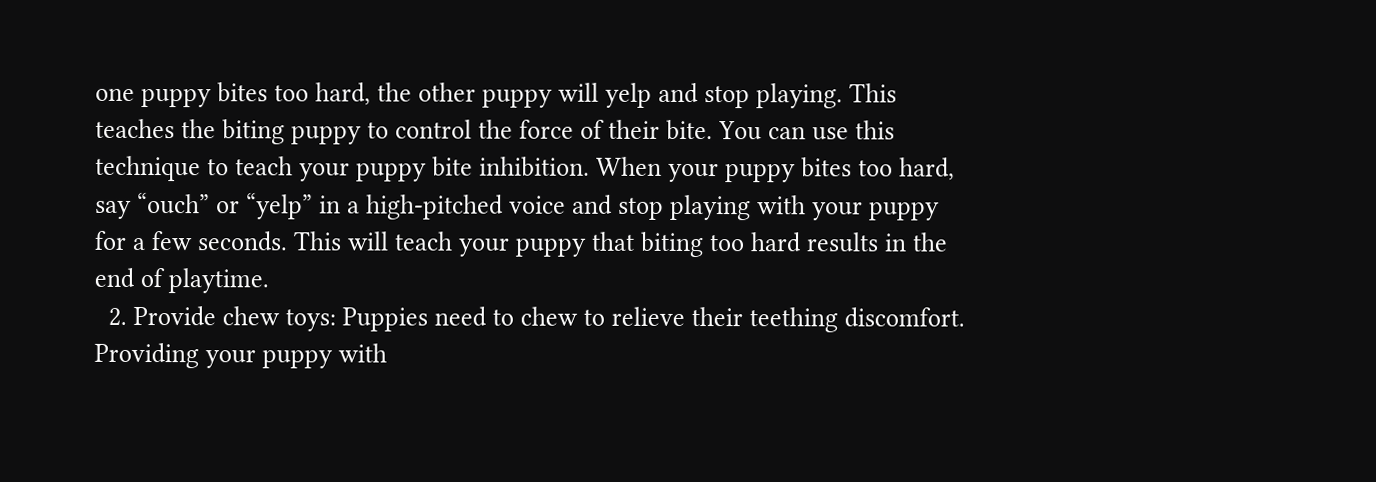one puppy bites too hard, the other puppy will yelp and stop playing. This teaches the biting puppy to control the force of their bite. You can use this technique to teach your puppy bite inhibition. When your puppy bites too hard, say “ouch” or “yelp” in a high-pitched voice and stop playing with your puppy for a few seconds. This will teach your puppy that biting too hard results in the end of playtime.
  2. Provide chew toys: Puppies need to chew to relieve their teething discomfort. Providing your puppy with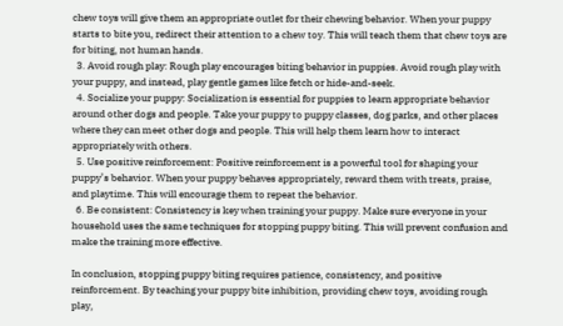chew toys will give them an appropriate outlet for their chewing behavior. When your puppy starts to bite you, redirect their attention to a chew toy. This will teach them that chew toys are for biting, not human hands.
  3. Avoid rough play: Rough play encourages biting behavior in puppies. Avoid rough play with your puppy, and instead, play gentle games like fetch or hide-and-seek.
  4. Socialize your puppy: Socialization is essential for puppies to learn appropriate behavior around other dogs and people. Take your puppy to puppy classes, dog parks, and other places where they can meet other dogs and people. This will help them learn how to interact appropriately with others.
  5. Use positive reinforcement: Positive reinforcement is a powerful tool for shaping your puppy’s behavior. When your puppy behaves appropriately, reward them with treats, praise, and playtime. This will encourage them to repeat the behavior.
  6. Be consistent: Consistency is key when training your puppy. Make sure everyone in your household uses the same techniques for stopping puppy biting. This will prevent confusion and make the training more effective.

In conclusion, stopping puppy biting requires patience, consistency, and positive reinforcement. By teaching your puppy bite inhibition, providing chew toys, avoiding rough play,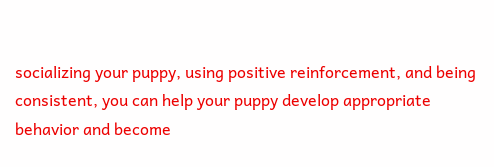socializing your puppy, using positive reinforcement, and being consistent, you can help your puppy develop appropriate behavior and become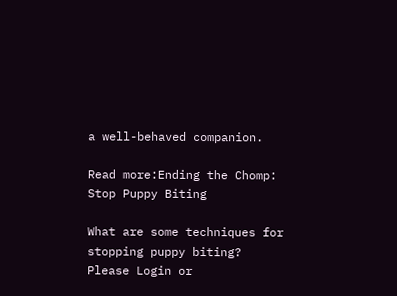a well-behaved companion.

Read more:Ending the Chomp: Stop Puppy Biting

What are some techniques for stopping puppy biting?
Please Login or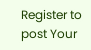Register to post Your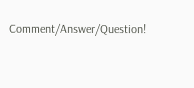Comment/Answer/Question!